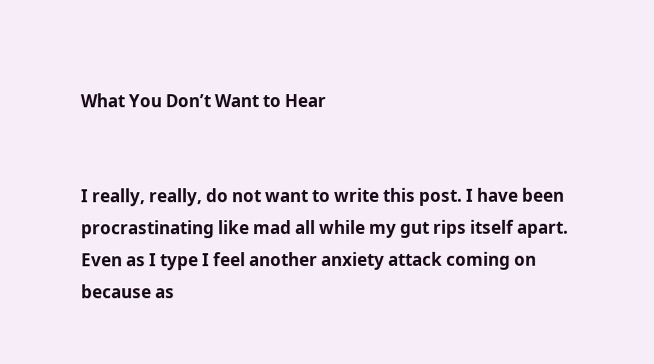What You Don’t Want to Hear


I really, really, do not want to write this post. I have been procrastinating like mad all while my gut rips itself apart. Even as I type I feel another anxiety attack coming on because as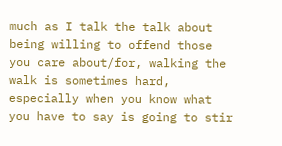much as I talk the talk about being willing to offend those you care about/for, walking the walk is sometimes hard, especially when you know what you have to say is going to stir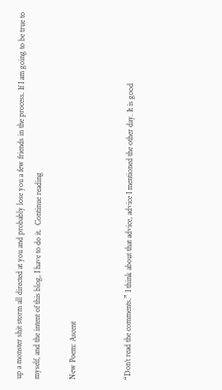up a monster shit storm all directed at you and probably lose you a few friends in the process. If I am going to be true to myself, and the intent of this blog, I have to do it.  Continue reading

New Poem: Ascent


“Don’t read the comments.” I think about that advice, advice I mentioned the other day. It is good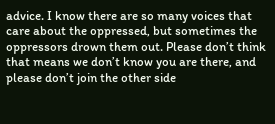advice. I know there are so many voices that care about the oppressed, but sometimes the oppressors drown them out. Please don’t think that means we don’t know you are there, and please don’t join the other side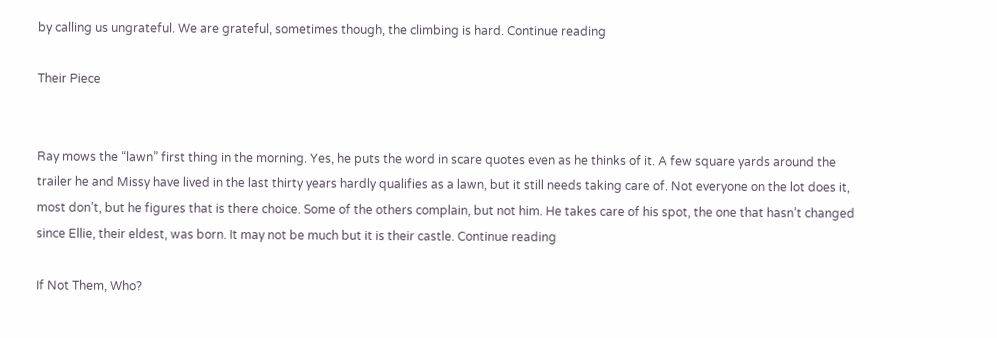by calling us ungrateful. We are grateful, sometimes though, the climbing is hard. Continue reading

Their Piece


Ray mows the “lawn” first thing in the morning. Yes, he puts the word in scare quotes even as he thinks of it. A few square yards around the trailer he and Missy have lived in the last thirty years hardly qualifies as a lawn, but it still needs taking care of. Not everyone on the lot does it, most don’t, but he figures that is there choice. Some of the others complain, but not him. He takes care of his spot, the one that hasn’t changed since Ellie, their eldest, was born. It may not be much but it is their castle. Continue reading

If Not Them, Who?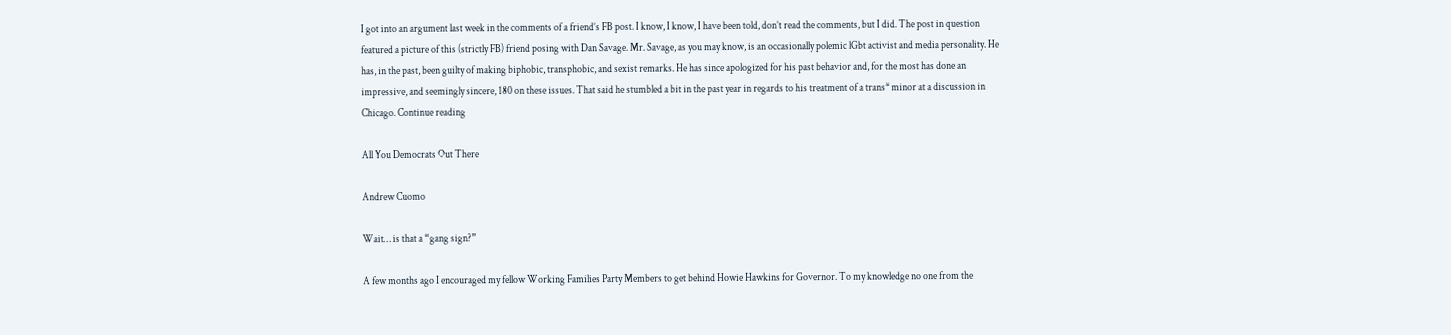I got into an argument last week in the comments of a friend’s FB post. I know, I know, I have been told, don’t read the comments, but I did. The post in question featured a picture of this (strictly FB) friend posing with Dan Savage. Mr. Savage, as you may know, is an occasionally polemic lGbt activist and media personality. He has, in the past, been guilty of making biphobic, transphobic, and sexist remarks. He has since apologized for his past behavior and, for the most has done an impressive, and seemingly sincere, 180 on these issues. That said he stumbled a bit in the past year in regards to his treatment of a trans* minor at a discussion in Chicago. Continue reading

All You Democrats Out There

Andrew Cuomo

Wait… is that a “gang sign?”

A few months ago I encouraged my fellow Working Families Party Members to get behind Howie Hawkins for Governor. To my knowledge no one from the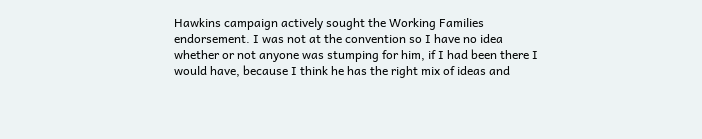Hawkins campaign actively sought the Working Families endorsement. I was not at the convention so I have no idea whether or not anyone was stumping for him, if I had been there I would have, because I think he has the right mix of ideas and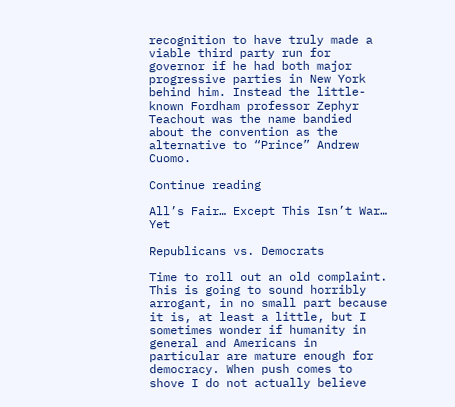recognition to have truly made a viable third party run for governor if he had both major progressive parties in New York behind him. Instead the little-known Fordham professor Zephyr Teachout was the name bandied about the convention as the alternative to “Prince” Andrew Cuomo.

Continue reading

All’s Fair… Except This Isn’t War… Yet

Republicans vs. Democrats

Time to roll out an old complaint. This is going to sound horribly arrogant, in no small part because it is, at least a little, but I sometimes wonder if humanity in general and Americans in particular are mature enough for democracy. When push comes to shove I do not actually believe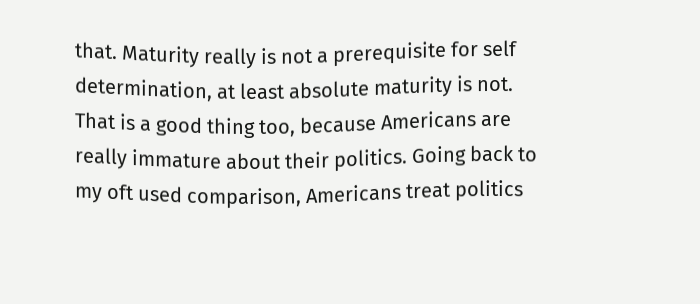that. Maturity really is not a prerequisite for self determination, at least absolute maturity is not. That is a good thing too, because Americans are really immature about their politics. Going back to my oft used comparison, Americans treat politics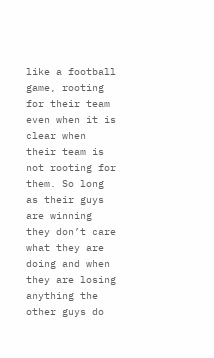like a football game, rooting for their team even when it is clear when their team is not rooting for them. So long as their guys are winning they don’t care what they are doing and when they are losing anything the other guys do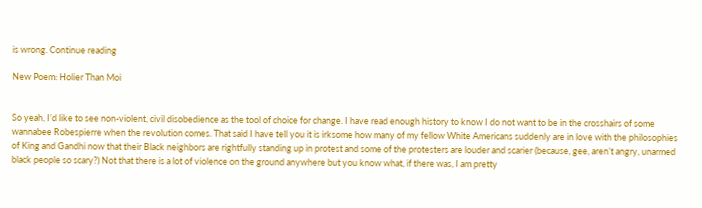is wrong. Continue reading

New Poem: Holier Than Moi


So yeah, I’d like to see non-violent, civil disobedience as the tool of choice for change. I have read enough history to know I do not want to be in the crosshairs of some wannabee Robespierre when the revolution comes. That said I have tell you it is irksome how many of my fellow White Americans suddenly are in love with the philosophies of King and Gandhi now that their Black neighbors are rightfully standing up in protest and some of the protesters are louder and scarier (because, gee, aren’t angry, unarmed black people so scary?) Not that there is a lot of violence on the ground anywhere but you know what, if there was, I am pretty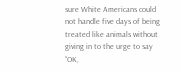sure White Americans could not handle five days of being treated like animals without giving in to the urge to say “OK,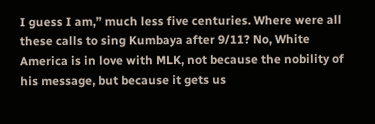I guess I am,” much less five centuries. Where were all these calls to sing Kumbaya after 9/11? No, White America is in love with MLK, not because the nobility of his message, but because it gets us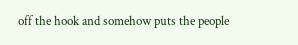off the hook and somehow puts the people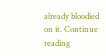already bloodied on it. Continue reading